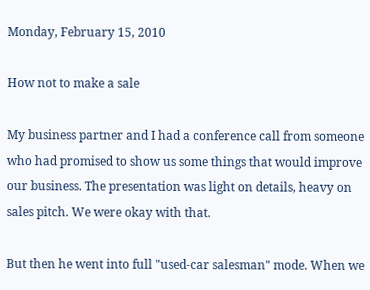Monday, February 15, 2010

How not to make a sale

My business partner and I had a conference call from someone who had promised to show us some things that would improve our business. The presentation was light on details, heavy on sales pitch. We were okay with that.

But then he went into full "used-car salesman" mode. When we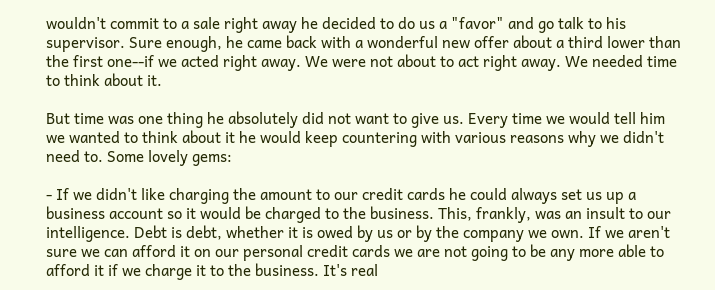wouldn't commit to a sale right away he decided to do us a "favor" and go talk to his supervisor. Sure enough, he came back with a wonderful new offer about a third lower than the first one--if we acted right away. We were not about to act right away. We needed time to think about it.

But time was one thing he absolutely did not want to give us. Every time we would tell him we wanted to think about it he would keep countering with various reasons why we didn't need to. Some lovely gems:

- If we didn't like charging the amount to our credit cards he could always set us up a business account so it would be charged to the business. This, frankly, was an insult to our intelligence. Debt is debt, whether it is owed by us or by the company we own. If we aren't sure we can afford it on our personal credit cards we are not going to be any more able to afford it if we charge it to the business. It's real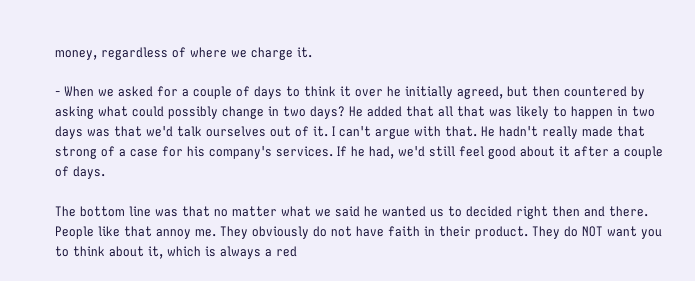money, regardless of where we charge it.

- When we asked for a couple of days to think it over he initially agreed, but then countered by asking what could possibly change in two days? He added that all that was likely to happen in two days was that we'd talk ourselves out of it. I can't argue with that. He hadn't really made that strong of a case for his company's services. If he had, we'd still feel good about it after a couple of days.

The bottom line was that no matter what we said he wanted us to decided right then and there. People like that annoy me. They obviously do not have faith in their product. They do NOT want you to think about it, which is always a red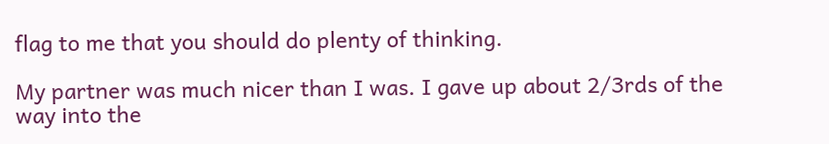flag to me that you should do plenty of thinking.

My partner was much nicer than I was. I gave up about 2/3rds of the way into the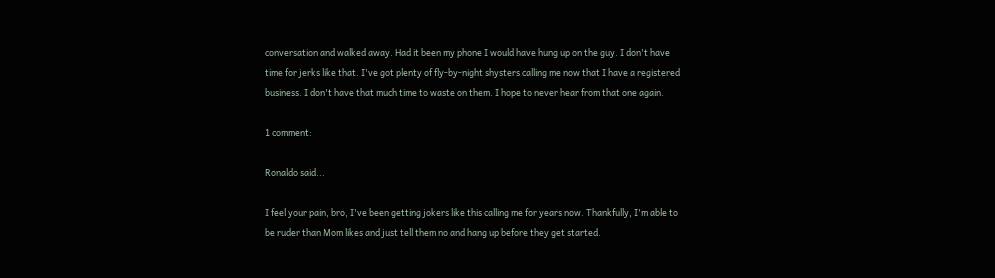conversation and walked away. Had it been my phone I would have hung up on the guy. I don't have time for jerks like that. I've got plenty of fly-by-night shysters calling me now that I have a registered business. I don't have that much time to waste on them. I hope to never hear from that one again.

1 comment:

Ronaldo said...

I feel your pain, bro, I've been getting jokers like this calling me for years now. Thankfully, I'm able to be ruder than Mom likes and just tell them no and hang up before they get started.